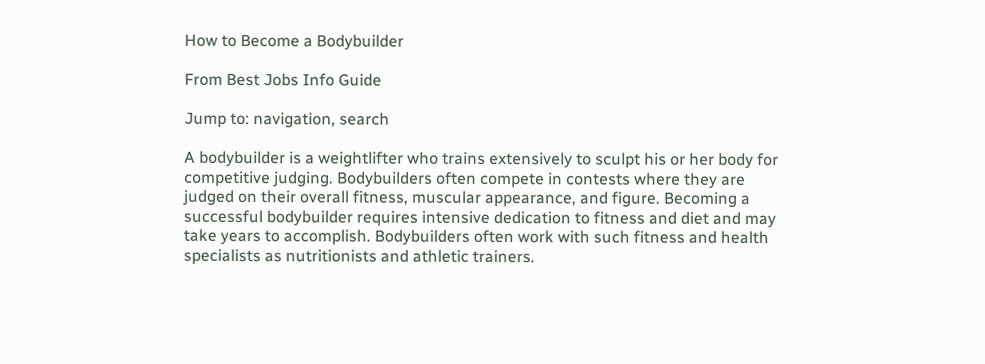How to Become a Bodybuilder

From Best Jobs Info Guide

Jump to: navigation, search

A bodybuilder is a weightlifter who trains extensively to sculpt his or her body for competitive judging. Bodybuilders often compete in contests where they are judged on their overall fitness, muscular appearance, and figure. Becoming a successful bodybuilder requires intensive dedication to fitness and diet and may take years to accomplish. Bodybuilders often work with such fitness and health specialists as nutritionists and athletic trainers.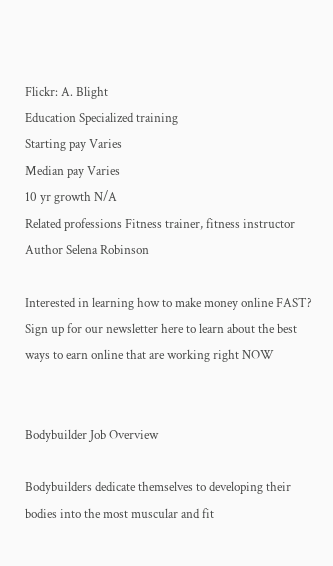Flickr: A. Blight
Education Specialized training
Starting pay Varies
Median pay Varies
10 yr growth N/A
Related professions Fitness trainer, fitness instructor
Author Selena Robinson

Interested in learning how to make money online FAST? Sign up for our newsletter here to learn about the best ways to earn online that are working right NOW


Bodybuilder Job Overview

Bodybuilders dedicate themselves to developing their bodies into the most muscular and fit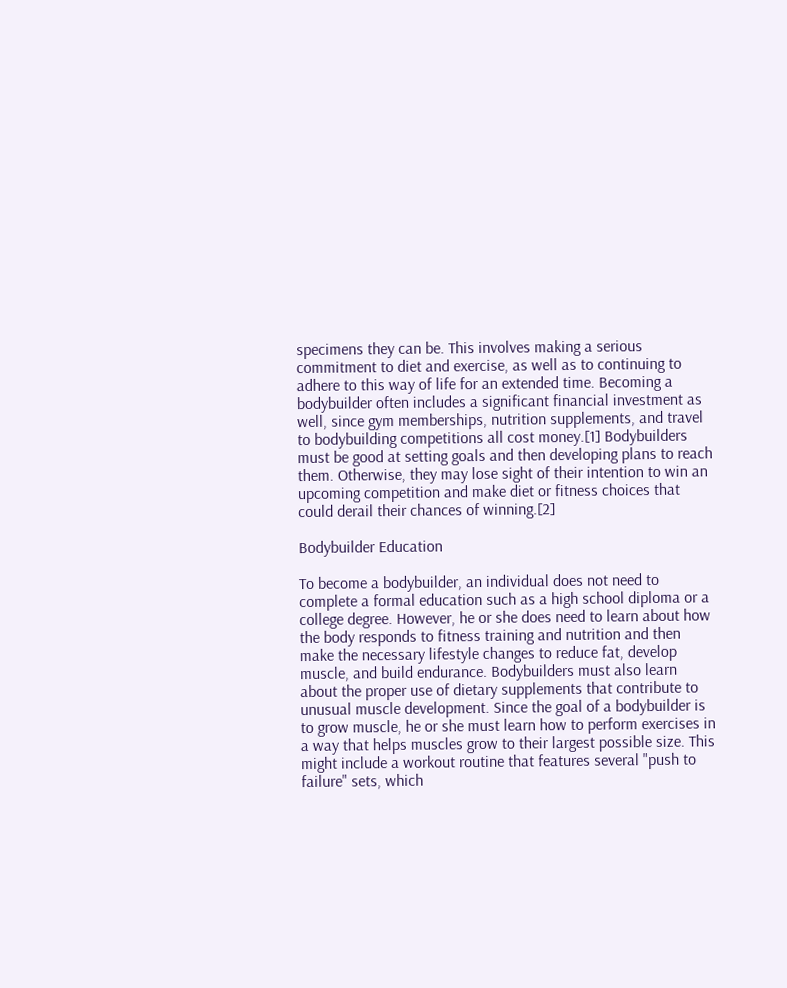specimens they can be. This involves making a serious commitment to diet and exercise, as well as to continuing to adhere to this way of life for an extended time. Becoming a bodybuilder often includes a significant financial investment as well, since gym memberships, nutrition supplements, and travel to bodybuilding competitions all cost money.[1] Bodybuilders must be good at setting goals and then developing plans to reach them. Otherwise, they may lose sight of their intention to win an upcoming competition and make diet or fitness choices that could derail their chances of winning.[2]

Bodybuilder Education

To become a bodybuilder, an individual does not need to complete a formal education such as a high school diploma or a college degree. However, he or she does need to learn about how the body responds to fitness training and nutrition and then make the necessary lifestyle changes to reduce fat, develop muscle, and build endurance. Bodybuilders must also learn about the proper use of dietary supplements that contribute to unusual muscle development. Since the goal of a bodybuilder is to grow muscle, he or she must learn how to perform exercises in a way that helps muscles grow to their largest possible size. This might include a workout routine that features several "push to failure" sets, which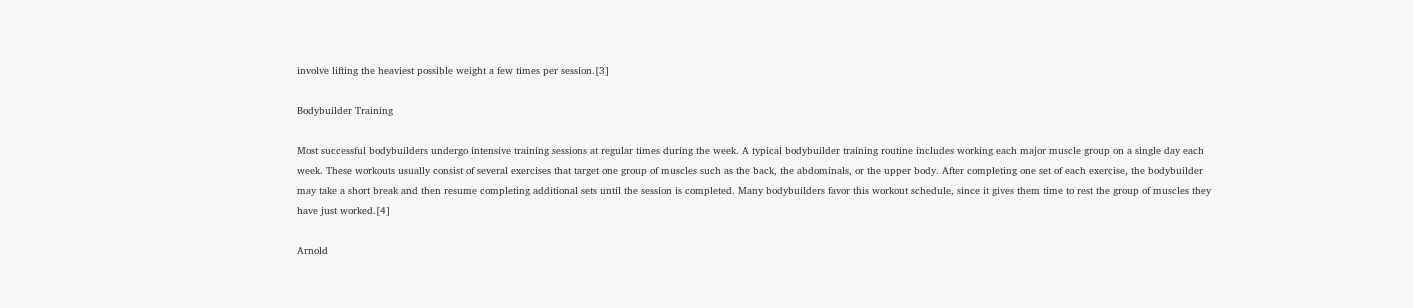involve lifting the heaviest possible weight a few times per session.[3]

Bodybuilder Training

Most successful bodybuilders undergo intensive training sessions at regular times during the week. A typical bodybuilder training routine includes working each major muscle group on a single day each week. These workouts usually consist of several exercises that target one group of muscles such as the back, the abdominals, or the upper body. After completing one set of each exercise, the bodybuilder may take a short break and then resume completing additional sets until the session is completed. Many bodybuilders favor this workout schedule, since it gives them time to rest the group of muscles they have just worked.[4]

Arnold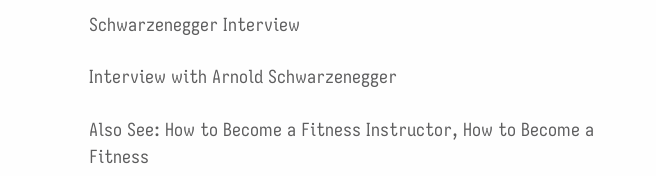Schwarzenegger Interview

Interview with Arnold Schwarzenegger

Also See: How to Become a Fitness Instructor, How to Become a Fitness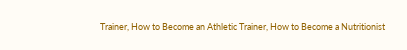Trainer, How to Become an Athletic Trainer, How to Become a Nutritionist